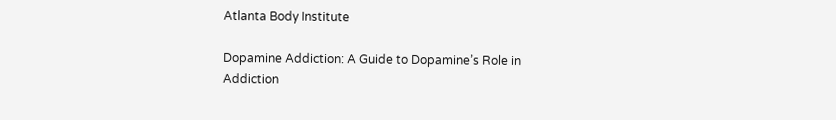Atlanta Body Institute

Dopamine Addiction: A Guide to Dopamine’s Role in Addiction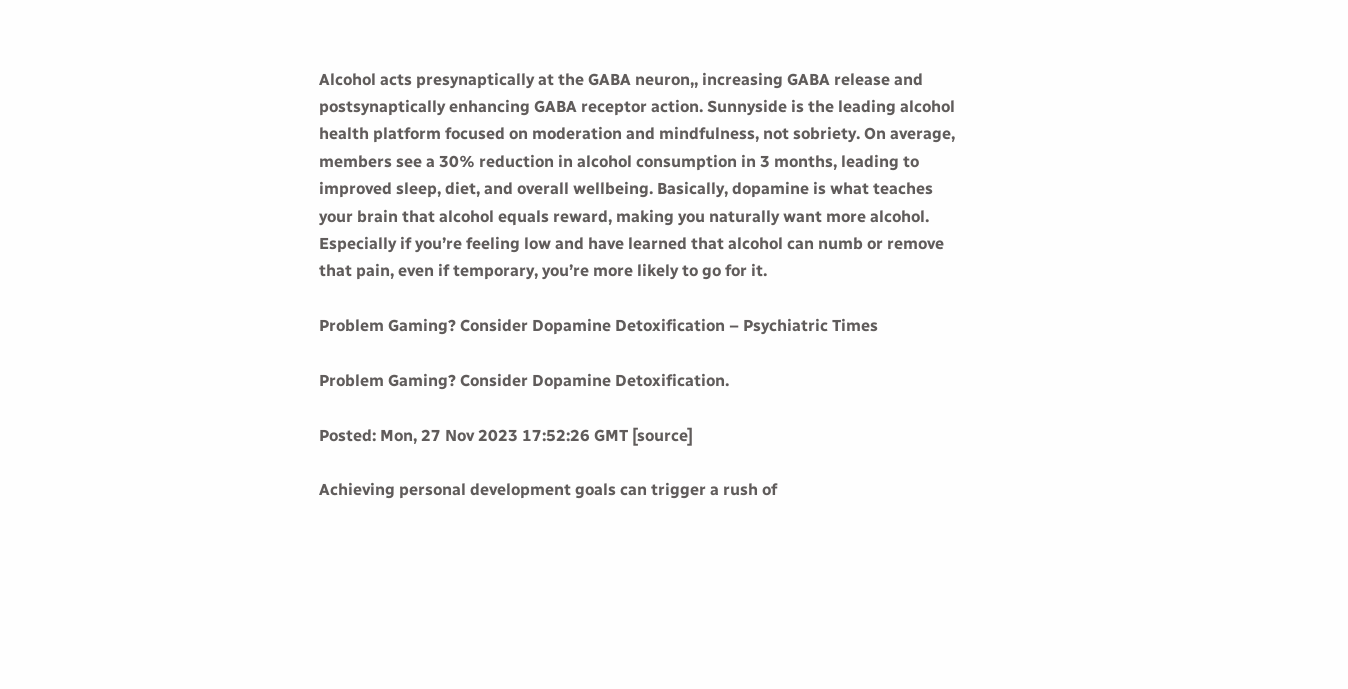Alcohol acts presynaptically at the GABA neuron,, increasing GABA release and postsynaptically enhancing GABA receptor action. Sunnyside is the leading alcohol health platform focused on moderation and mindfulness, not sobriety. On average, members see a 30% reduction in alcohol consumption in 3 months, leading to improved sleep, diet, and overall wellbeing. Basically, dopamine is what teaches your brain that alcohol equals reward, making you naturally want more alcohol. Especially if you’re feeling low and have learned that alcohol can numb or remove that pain, even if temporary, you’re more likely to go for it.

Problem Gaming? Consider Dopamine Detoxification – Psychiatric Times

Problem Gaming? Consider Dopamine Detoxification.

Posted: Mon, 27 Nov 2023 17:52:26 GMT [source]

Achieving personal development goals can trigger a rush of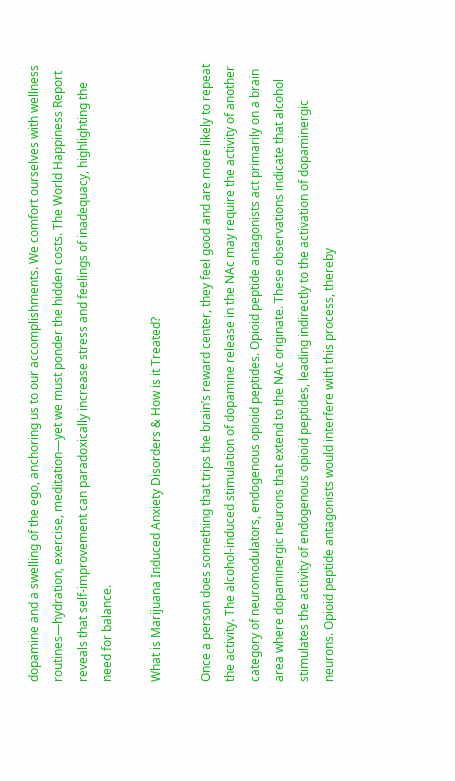dopamine and a swelling of the ego, anchoring us to our accomplishments. We comfort ourselves with wellness routines—hydration, exercise, meditation—yet we must ponder the hidden costs. The World Happiness Report reveals that self-improvement can paradoxically increase stress and feelings of inadequacy, highlighting the need for balance.

What is Marijuana Induced Anxiety Disorders & How is it Treated?

Once a person does something that trips the brain’s reward center, they feel good and are more likely to repeat the activity. The alcohol-induced stimulation of dopamine release in the NAc may require the activity of another category of neuromodulators, endogenous opioid peptides. Opioid peptide antagonists act primarily on a brain area where dopaminergic neurons that extend to the NAc originate. These observations indicate that alcohol stimulates the activity of endogenous opioid peptides, leading indirectly to the activation of dopaminergic neurons. Opioid peptide antagonists would interfere with this process, thereby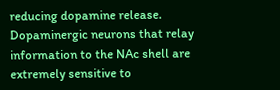reducing dopamine release. Dopaminergic neurons that relay information to the NAc shell are extremely sensitive to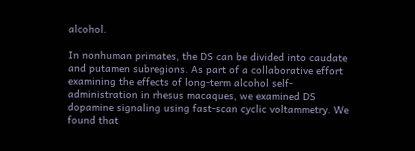alcohol.

In nonhuman primates, the DS can be divided into caudate and putamen subregions. As part of a collaborative effort examining the effects of long-term alcohol self-administration in rhesus macaques, we examined DS dopamine signaling using fast-scan cyclic voltammetry. We found that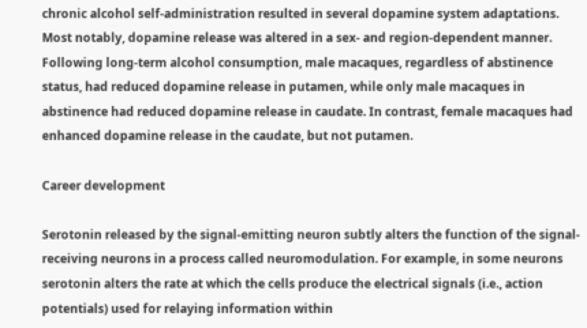chronic alcohol self-administration resulted in several dopamine system adaptations. Most notably, dopamine release was altered in a sex- and region-dependent manner. Following long-term alcohol consumption, male macaques, regardless of abstinence status, had reduced dopamine release in putamen, while only male macaques in abstinence had reduced dopamine release in caudate. In contrast, female macaques had enhanced dopamine release in the caudate, but not putamen.

Career development

Serotonin released by the signal-emitting neuron subtly alters the function of the signal-receiving neurons in a process called neuromodulation. For example, in some neurons serotonin alters the rate at which the cells produce the electrical signals (i.e., action potentials) used for relaying information within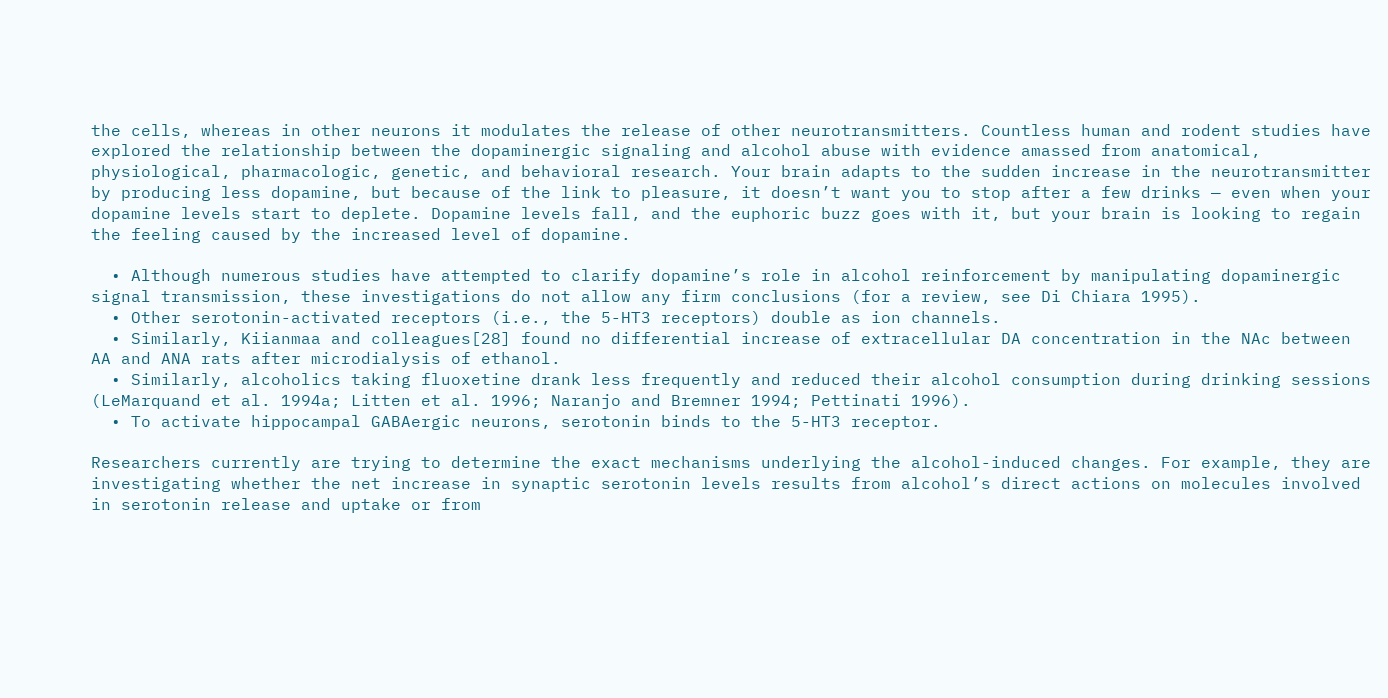the cells, whereas in other neurons it modulates the release of other neurotransmitters. Countless human and rodent studies have explored the relationship between the dopaminergic signaling and alcohol abuse with evidence amassed from anatomical, physiological, pharmacologic, genetic, and behavioral research. Your brain adapts to the sudden increase in the neurotransmitter by producing less dopamine, but because of the link to pleasure, it doesn’t want you to stop after a few drinks — even when your dopamine levels start to deplete. Dopamine levels fall, and the euphoric buzz goes with it, but your brain is looking to regain the feeling caused by the increased level of dopamine.

  • Although numerous studies have attempted to clarify dopamine’s role in alcohol reinforcement by manipulating dopaminergic signal transmission, these investigations do not allow any firm conclusions (for a review, see Di Chiara 1995).
  • Other serotonin-activated receptors (i.e., the 5-HT3 receptors) double as ion channels.
  • Similarly, Kiianmaa and colleagues[28] found no differential increase of extracellular DA concentration in the NAc between AA and ANA rats after microdialysis of ethanol.
  • Similarly, alcoholics taking fluoxetine drank less frequently and reduced their alcohol consumption during drinking sessions (LeMarquand et al. 1994a; Litten et al. 1996; Naranjo and Bremner 1994; Pettinati 1996).
  • To activate hippocampal GABAergic neurons, serotonin binds to the 5-HT3 receptor.

Researchers currently are trying to determine the exact mechanisms underlying the alcohol-induced changes. For example, they are investigating whether the net increase in synaptic serotonin levels results from alcohol’s direct actions on molecules involved in serotonin release and uptake or from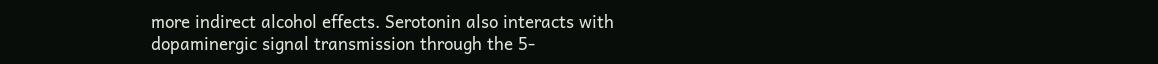more indirect alcohol effects. Serotonin also interacts with dopaminergic signal transmission through the 5-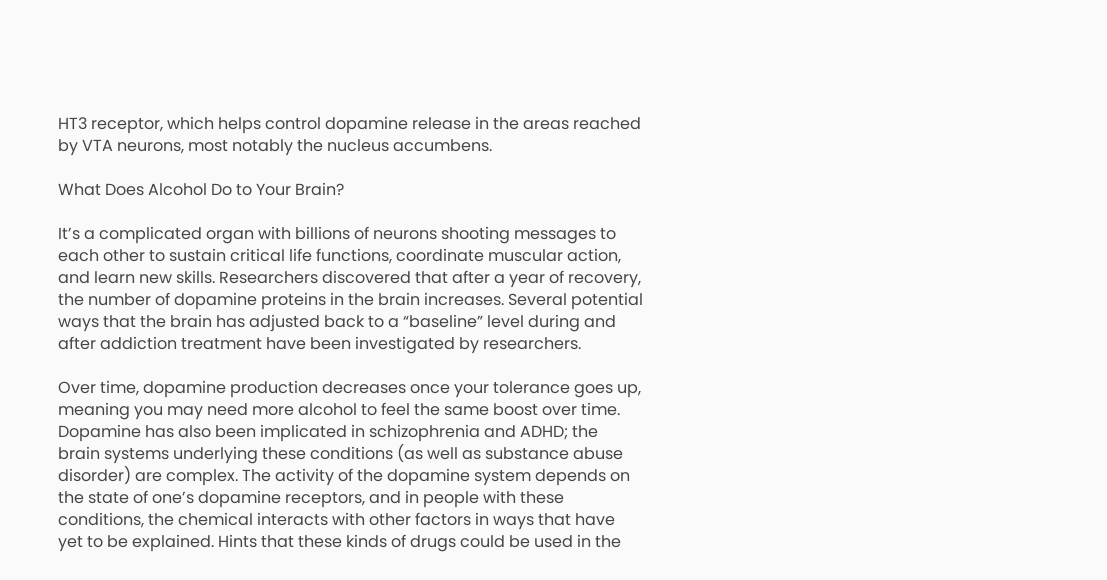HT3 receptor, which helps control dopamine release in the areas reached by VTA neurons, most notably the nucleus accumbens.

What Does Alcohol Do to Your Brain?

It’s a complicated organ with billions of neurons shooting messages to each other to sustain critical life functions, coordinate muscular action, and learn new skills. Researchers discovered that after a year of recovery, the number of dopamine proteins in the brain increases. Several potential ways that the brain has adjusted back to a “baseline” level during and after addiction treatment have been investigated by researchers.

Over time, dopamine production decreases once your tolerance goes up, meaning you may need more alcohol to feel the same boost over time. Dopamine has also been implicated in schizophrenia and ADHD; the brain systems underlying these conditions (as well as substance abuse disorder) are complex. The activity of the dopamine system depends on the state of one’s dopamine receptors, and in people with these conditions, the chemical interacts with other factors in ways that have yet to be explained. Hints that these kinds of drugs could be used in the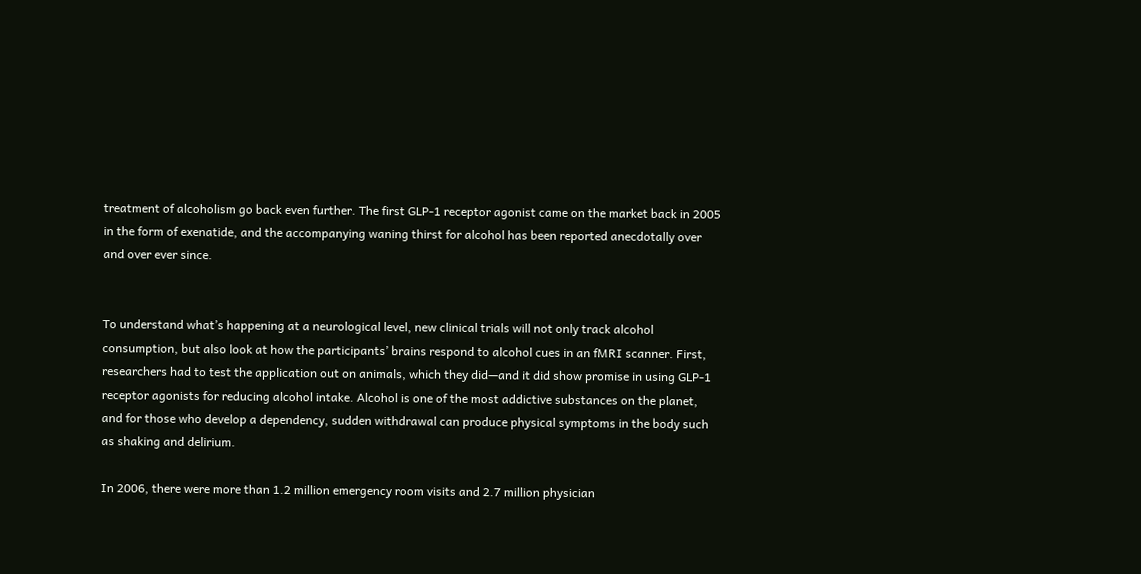treatment of alcoholism go back even further. The first GLP-1 receptor agonist came on the market back in 2005 in the form of exenatide, and the accompanying waning thirst for alcohol has been reported anecdotally over and over ever since.


To understand what’s happening at a neurological level, new clinical trials will not only track alcohol consumption, but also look at how the participants’ brains respond to alcohol cues in an fMRI scanner. First, researchers had to test the application out on animals, which they did—and it did show promise in using GLP-1 receptor agonists for reducing alcohol intake. Alcohol is one of the most addictive substances on the planet, and for those who develop a dependency, sudden withdrawal can produce physical symptoms in the body such as shaking and delirium.

In 2006, there were more than 1.2 million emergency room visits and 2.7 million physician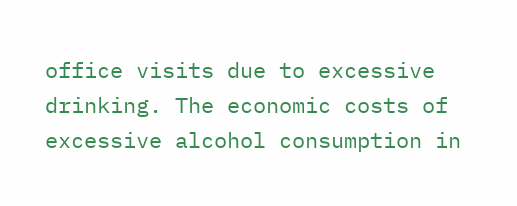office visits due to excessive drinking. The economic costs of excessive alcohol consumption in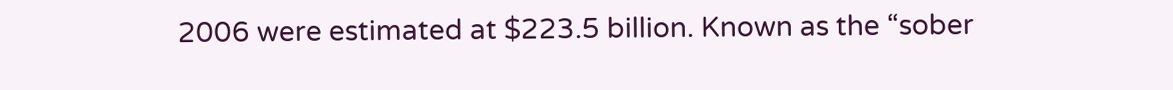2006 were estimated at $223.5 billion. Known as the “sober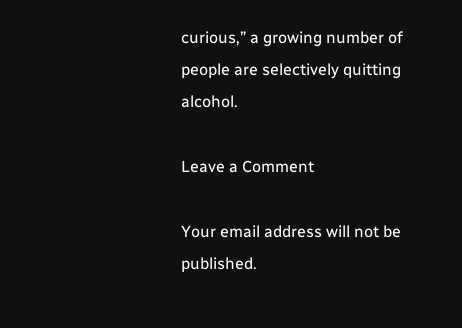curious,” a growing number of people are selectively quitting alcohol.

Leave a Comment

Your email address will not be published.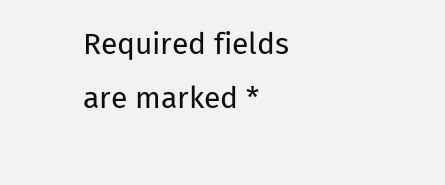Required fields are marked *